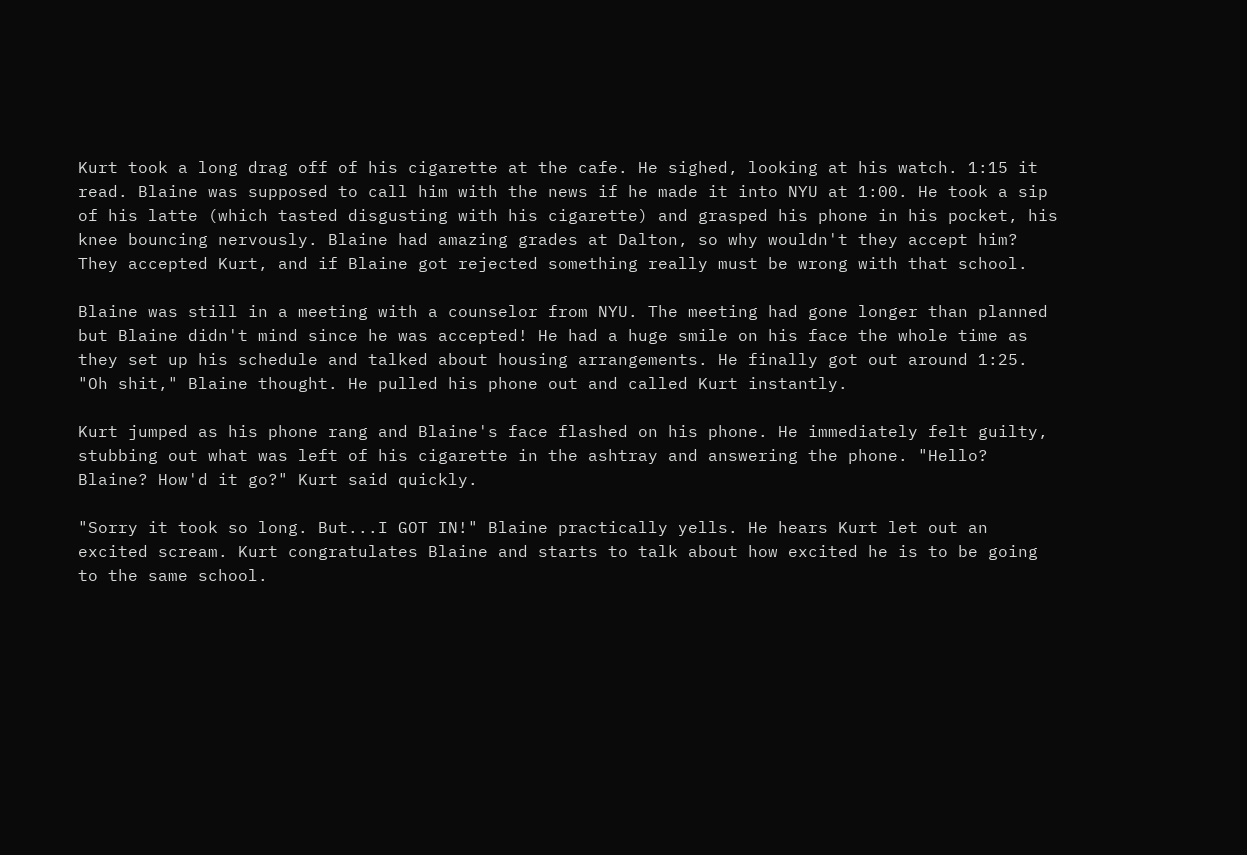Kurt took a long drag off of his cigarette at the cafe. He sighed, looking at his watch. 1:15 it read. Blaine was supposed to call him with the news if he made it into NYU at 1:00. He took a sip of his latte (which tasted disgusting with his cigarette) and grasped his phone in his pocket, his knee bouncing nervously. Blaine had amazing grades at Dalton, so why wouldn't they accept him? They accepted Kurt, and if Blaine got rejected something really must be wrong with that school.

Blaine was still in a meeting with a counselor from NYU. The meeting had gone longer than planned but Blaine didn't mind since he was accepted! He had a huge smile on his face the whole time as they set up his schedule and talked about housing arrangements. He finally got out around 1:25. "Oh shit," Blaine thought. He pulled his phone out and called Kurt instantly.

Kurt jumped as his phone rang and Blaine's face flashed on his phone. He immediately felt guilty, stubbing out what was left of his cigarette in the ashtray and answering the phone. "Hello? Blaine? How'd it go?" Kurt said quickly.

"Sorry it took so long. But...I GOT IN!" Blaine practically yells. He hears Kurt let out an excited scream. Kurt congratulates Blaine and starts to talk about how excited he is to be going to the same school.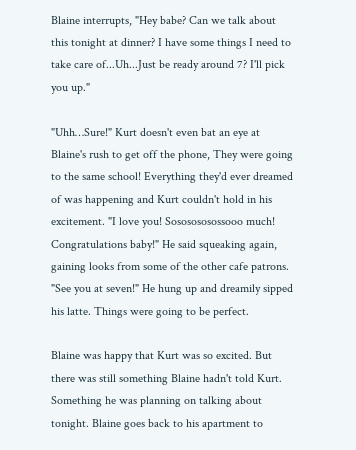Blaine interrupts, "Hey babe? Can we talk about this tonight at dinner? I have some things I need to take care of...Uh...Just be ready around 7? I'll pick you up."

"Uhh…Sure!" Kurt doesn't even bat an eye at Blaine's rush to get off the phone, They were going to the same school! Everything they'd ever dreamed of was happening and Kurt couldn't hold in his excitement. "I love you! Sososososossooo much! Congratulations baby!" He said squeaking again, gaining looks from some of the other cafe patrons. "See you at seven!" He hung up and dreamily sipped his latte. Things were going to be perfect.

Blaine was happy that Kurt was so excited. But there was still something Blaine hadn't told Kurt. Something he was planning on talking about tonight. Blaine goes back to his apartment to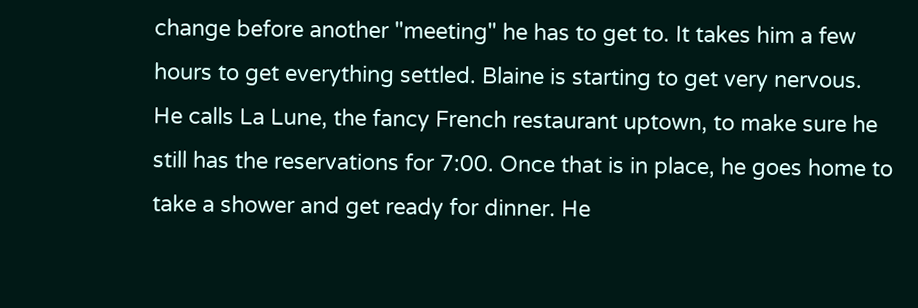change before another "meeting" he has to get to. It takes him a few hours to get everything settled. Blaine is starting to get very nervous. He calls La Lune, the fancy French restaurant uptown, to make sure he still has the reservations for 7:00. Once that is in place, he goes home to take a shower and get ready for dinner. He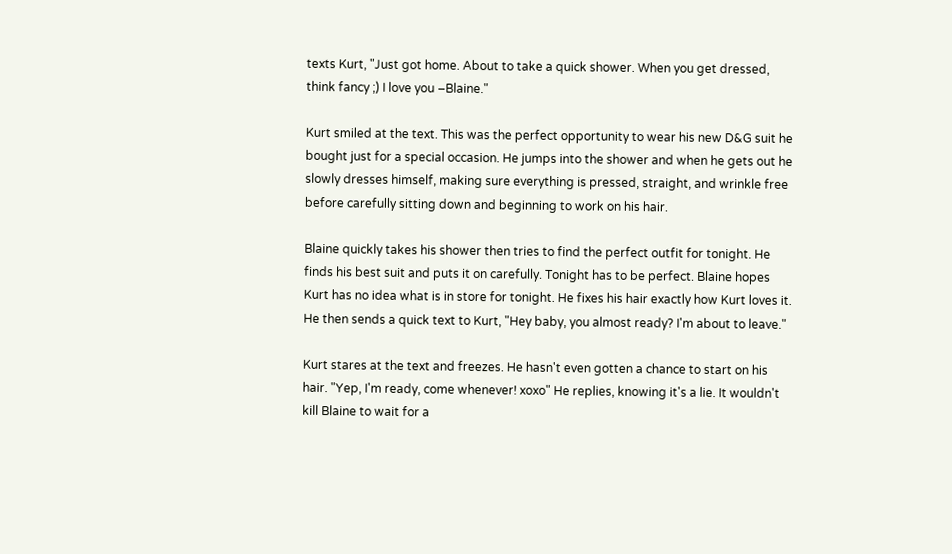texts Kurt, "Just got home. About to take a quick shower. When you get dressed, think fancy ;) I love you –Blaine."

Kurt smiled at the text. This was the perfect opportunity to wear his new D&G suit he bought just for a special occasion. He jumps into the shower and when he gets out he slowly dresses himself, making sure everything is pressed, straight, and wrinkle free before carefully sitting down and beginning to work on his hair.

Blaine quickly takes his shower then tries to find the perfect outfit for tonight. He finds his best suit and puts it on carefully. Tonight has to be perfect. Blaine hopes Kurt has no idea what is in store for tonight. He fixes his hair exactly how Kurt loves it. He then sends a quick text to Kurt, "Hey baby, you almost ready? I'm about to leave."

Kurt stares at the text and freezes. He hasn't even gotten a chance to start on his hair. "Yep, I'm ready, come whenever! xoxo" He replies, knowing it's a lie. It wouldn't kill Blaine to wait for a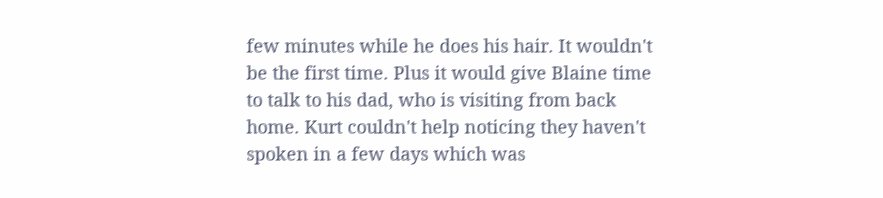few minutes while he does his hair. It wouldn't be the first time. Plus it would give Blaine time to talk to his dad, who is visiting from back home. Kurt couldn't help noticing they haven't spoken in a few days which was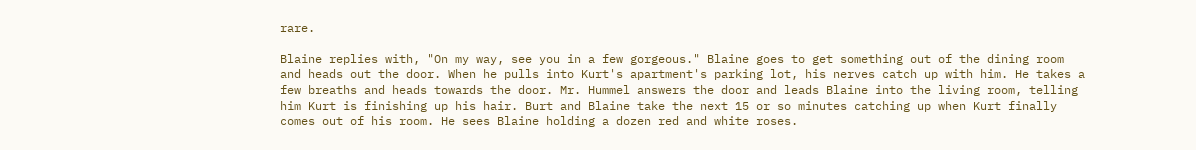rare.

Blaine replies with, "On my way, see you in a few gorgeous." Blaine goes to get something out of the dining room and heads out the door. When he pulls into Kurt's apartment's parking lot, his nerves catch up with him. He takes a few breaths and heads towards the door. Mr. Hummel answers the door and leads Blaine into the living room, telling him Kurt is finishing up his hair. Burt and Blaine take the next 15 or so minutes catching up when Kurt finally comes out of his room. He sees Blaine holding a dozen red and white roses.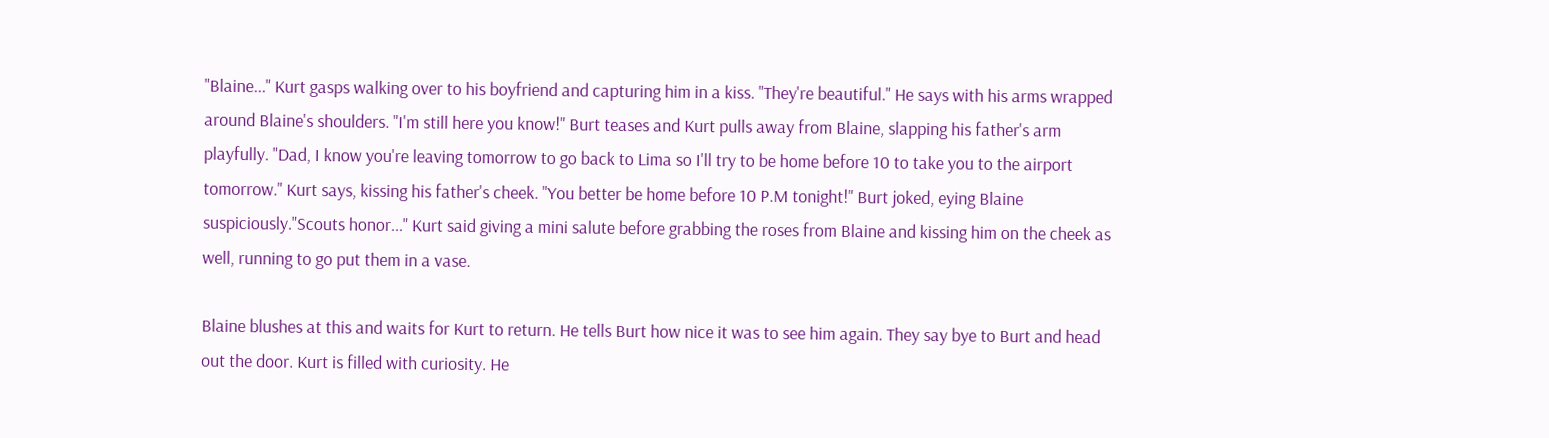"Blaine..." Kurt gasps walking over to his boyfriend and capturing him in a kiss. "They're beautiful." He says with his arms wrapped around Blaine's shoulders. "I'm still here you know!" Burt teases and Kurt pulls away from Blaine, slapping his father's arm playfully. "Dad, I know you're leaving tomorrow to go back to Lima so I'll try to be home before 10 to take you to the airport tomorrow." Kurt says, kissing his father's cheek. "You better be home before 10 P.M tonight!" Burt joked, eying Blaine suspiciously."Scouts honor..." Kurt said giving a mini salute before grabbing the roses from Blaine and kissing him on the cheek as well, running to go put them in a vase.

Blaine blushes at this and waits for Kurt to return. He tells Burt how nice it was to see him again. They say bye to Burt and head out the door. Kurt is filled with curiosity. He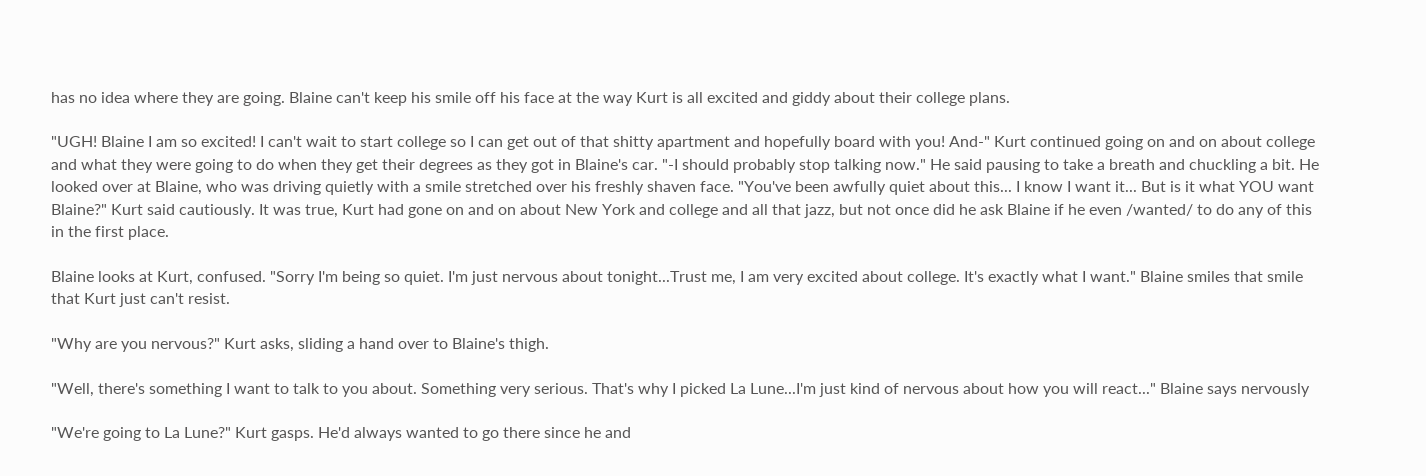has no idea where they are going. Blaine can't keep his smile off his face at the way Kurt is all excited and giddy about their college plans.

"UGH! Blaine I am so excited! I can't wait to start college so I can get out of that shitty apartment and hopefully board with you! And-" Kurt continued going on and on about college and what they were going to do when they get their degrees as they got in Blaine's car. "-I should probably stop talking now." He said pausing to take a breath and chuckling a bit. He looked over at Blaine, who was driving quietly with a smile stretched over his freshly shaven face. "You've been awfully quiet about this... I know I want it... But is it what YOU want Blaine?" Kurt said cautiously. It was true, Kurt had gone on and on about New York and college and all that jazz, but not once did he ask Blaine if he even /wanted/ to do any of this in the first place.

Blaine looks at Kurt, confused. "Sorry I'm being so quiet. I'm just nervous about tonight...Trust me, I am very excited about college. It's exactly what I want." Blaine smiles that smile that Kurt just can't resist.

"Why are you nervous?" Kurt asks, sliding a hand over to Blaine's thigh.

"Well, there's something I want to talk to you about. Something very serious. That's why I picked La Lune...I'm just kind of nervous about how you will react..." Blaine says nervously

"We're going to La Lune?" Kurt gasps. He'd always wanted to go there since he and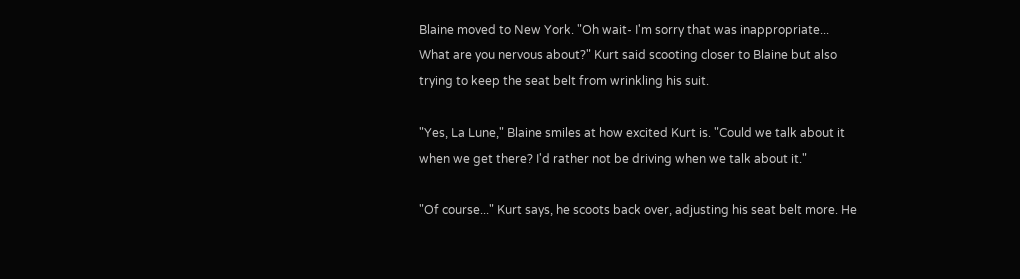Blaine moved to New York. "Oh wait- I'm sorry that was inappropriate... What are you nervous about?" Kurt said scooting closer to Blaine but also trying to keep the seat belt from wrinkling his suit.

"Yes, La Lune," Blaine smiles at how excited Kurt is. "Could we talk about it when we get there? I'd rather not be driving when we talk about it."

"Of course..." Kurt says, he scoots back over, adjusting his seat belt more. He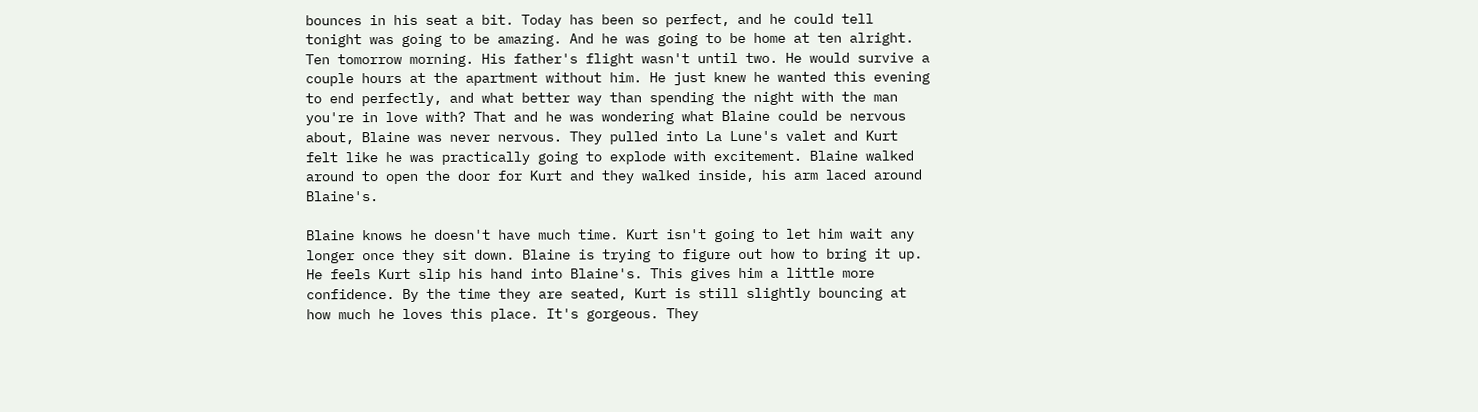bounces in his seat a bit. Today has been so perfect, and he could tell tonight was going to be amazing. And he was going to be home at ten alright. Ten tomorrow morning. His father's flight wasn't until two. He would survive a couple hours at the apartment without him. He just knew he wanted this evening to end perfectly, and what better way than spending the night with the man you're in love with? That and he was wondering what Blaine could be nervous about, Blaine was never nervous. They pulled into La Lune's valet and Kurt felt like he was practically going to explode with excitement. Blaine walked around to open the door for Kurt and they walked inside, his arm laced around Blaine's.

Blaine knows he doesn't have much time. Kurt isn't going to let him wait any longer once they sit down. Blaine is trying to figure out how to bring it up. He feels Kurt slip his hand into Blaine's. This gives him a little more confidence. By the time they are seated, Kurt is still slightly bouncing at how much he loves this place. It's gorgeous. They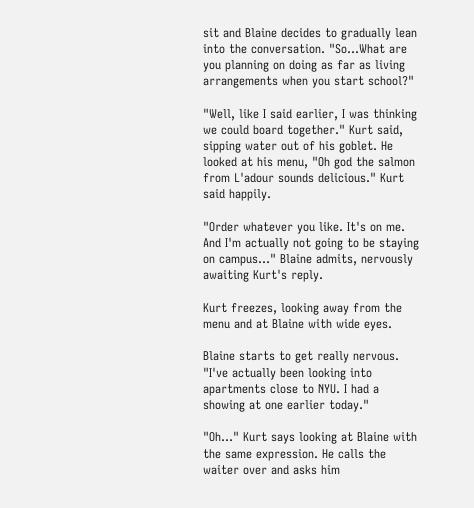sit and Blaine decides to gradually lean into the conversation. "So...What are you planning on doing as far as living arrangements when you start school?"

"Well, like I said earlier, I was thinking we could board together." Kurt said, sipping water out of his goblet. He looked at his menu, "Oh god the salmon from L'adour sounds delicious." Kurt said happily.

"Order whatever you like. It's on me. And I'm actually not going to be staying on campus..." Blaine admits, nervously awaiting Kurt's reply.

Kurt freezes, looking away from the menu and at Blaine with wide eyes.

Blaine starts to get really nervous. "I've actually been looking into apartments close to NYU. I had a showing at one earlier today."

"Oh..." Kurt says looking at Blaine with the same expression. He calls the waiter over and asks him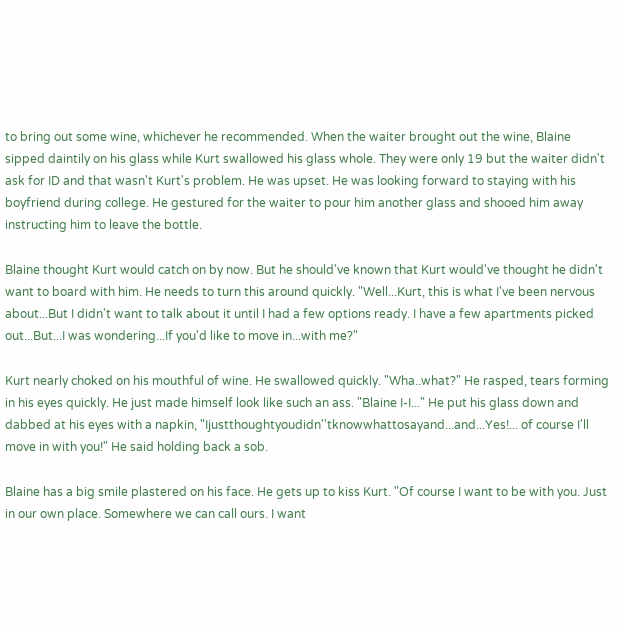to bring out some wine, whichever he recommended. When the waiter brought out the wine, Blaine sipped daintily on his glass while Kurt swallowed his glass whole. They were only 19 but the waiter didn't ask for ID and that wasn't Kurt's problem. He was upset. He was looking forward to staying with his boyfriend during college. He gestured for the waiter to pour him another glass and shooed him away instructing him to leave the bottle.

Blaine thought Kurt would catch on by now. But he should've known that Kurt would've thought he didn't want to board with him. He needs to turn this around quickly. "Well...Kurt, this is what I've been nervous about...But I didn't want to talk about it until I had a few options ready. I have a few apartments picked out...But...I was wondering...If you'd like to move in...with me?"

Kurt nearly choked on his mouthful of wine. He swallowed quickly. "Wha..what?" He rasped, tears forming in his eyes quickly. He just made himself look like such an ass. "Blaine I-I..." He put his glass down and dabbed at his eyes with a napkin, "Ijustthoughtyoudidn''tknowwhattosayand...and...Yes!... of course I'll move in with you!" He said holding back a sob.

Blaine has a big smile plastered on his face. He gets up to kiss Kurt. "Of course I want to be with you. Just in our own place. Somewhere we can call ours. I want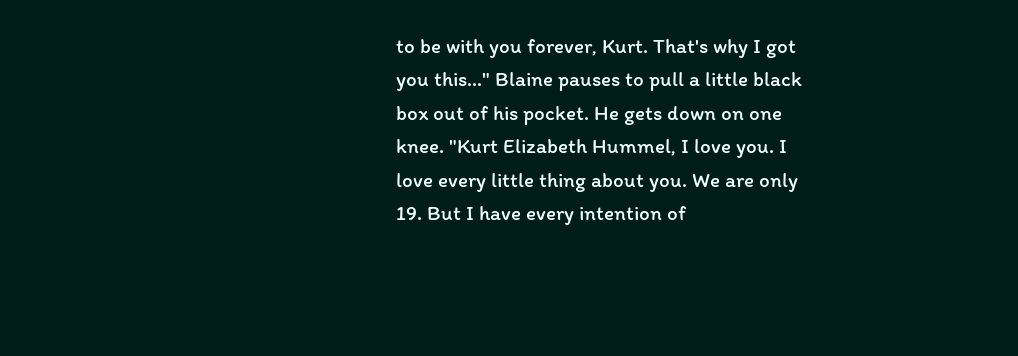to be with you forever, Kurt. That's why I got you this..." Blaine pauses to pull a little black box out of his pocket. He gets down on one knee. "Kurt Elizabeth Hummel, I love you. I love every little thing about you. We are only 19. But I have every intention of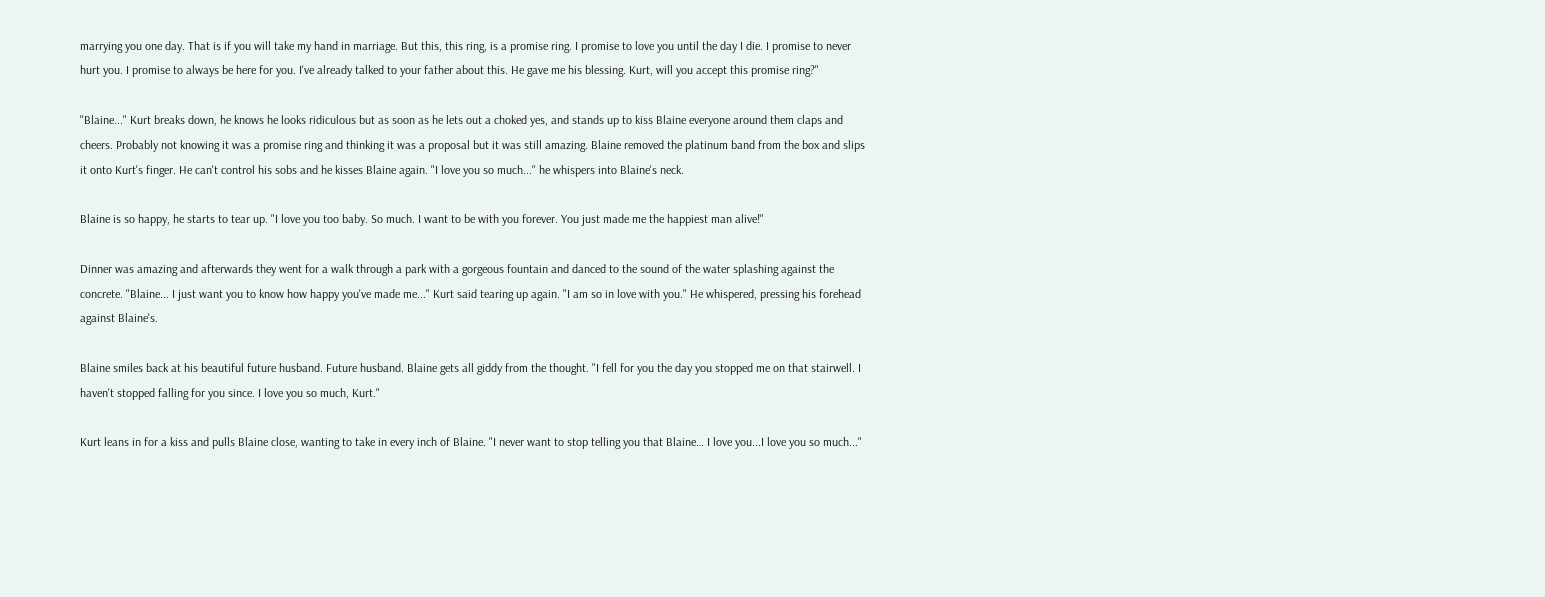marrying you one day. That is if you will take my hand in marriage. But this, this ring, is a promise ring. I promise to love you until the day I die. I promise to never hurt you. I promise to always be here for you. I've already talked to your father about this. He gave me his blessing. Kurt, will you accept this promise ring?"

"Blaine..." Kurt breaks down, he knows he looks ridiculous but as soon as he lets out a choked yes, and stands up to kiss Blaine everyone around them claps and cheers. Probably not knowing it was a promise ring and thinking it was a proposal but it was still amazing. Blaine removed the platinum band from the box and slips it onto Kurt's finger. He can't control his sobs and he kisses Blaine again. "I love you so much..." he whispers into Blaine's neck.

Blaine is so happy, he starts to tear up. "I love you too baby. So much. I want to be with you forever. You just made me the happiest man alive!"

Dinner was amazing and afterwards they went for a walk through a park with a gorgeous fountain and danced to the sound of the water splashing against the concrete. "Blaine... I just want you to know how happy you've made me..." Kurt said tearing up again. "I am so in love with you." He whispered, pressing his forehead against Blaine's.

Blaine smiles back at his beautiful future husband. Future husband. Blaine gets all giddy from the thought. "I fell for you the day you stopped me on that stairwell. I haven't stopped falling for you since. I love you so much, Kurt."

Kurt leans in for a kiss and pulls Blaine close, wanting to take in every inch of Blaine. "I never want to stop telling you that Blaine… I love you...I love you so much..."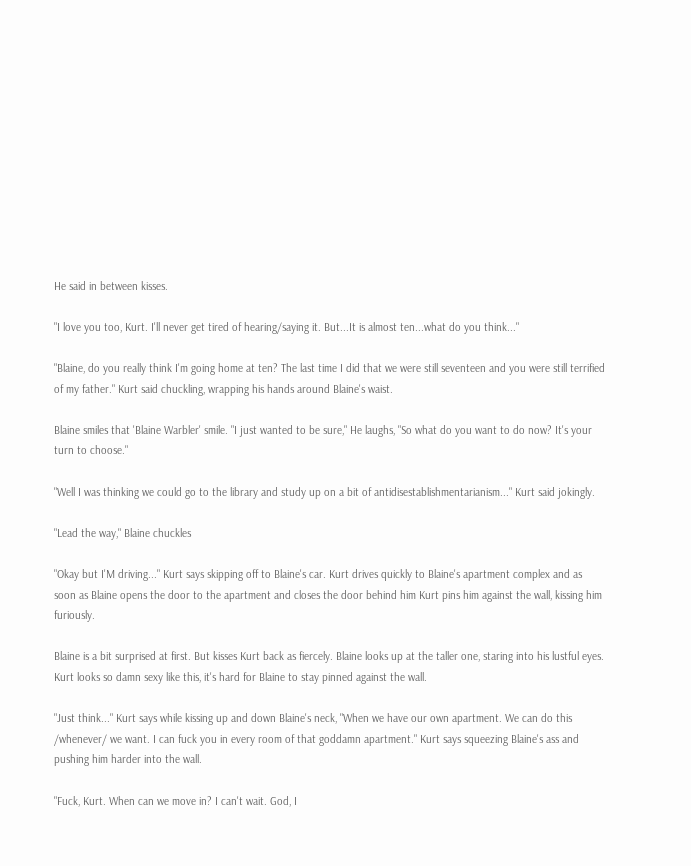He said in between kisses.

"I love you too, Kurt. I'll never get tired of hearing/saying it. But...It is almost ten...what do you think..."

"Blaine, do you really think I'm going home at ten? The last time I did that we were still seventeen and you were still terrified of my father." Kurt said chuckling, wrapping his hands around Blaine's waist.

Blaine smiles that 'Blaine Warbler' smile. "I just wanted to be sure," He laughs, "So what do you want to do now? It's your turn to choose."

"Well I was thinking we could go to the library and study up on a bit of antidisestablishmentarianism..." Kurt said jokingly.

"Lead the way," Blaine chuckles

"Okay but I'M driving..." Kurt says skipping off to Blaine's car. Kurt drives quickly to Blaine's apartment complex and as soon as Blaine opens the door to the apartment and closes the door behind him Kurt pins him against the wall, kissing him furiously.

Blaine is a bit surprised at first. But kisses Kurt back as fiercely. Blaine looks up at the taller one, staring into his lustful eyes. Kurt looks so damn sexy like this, it's hard for Blaine to stay pinned against the wall.

"Just think..." Kurt says while kissing up and down Blaine's neck, "When we have our own apartment. We can do this /whenever/ we want. I can fuck you in every room of that goddamn apartment." Kurt says squeezing Blaine's ass and pushing him harder into the wall.

"Fuck, Kurt. When can we move in? I can't wait. God, I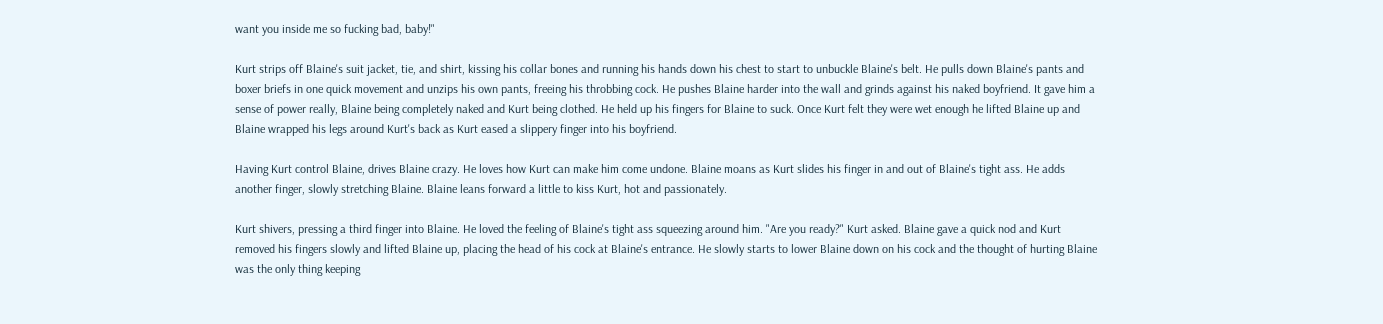want you inside me so fucking bad, baby!"

Kurt strips off Blaine's suit jacket, tie, and shirt, kissing his collar bones and running his hands down his chest to start to unbuckle Blaine's belt. He pulls down Blaine's pants and boxer briefs in one quick movement and unzips his own pants, freeing his throbbing cock. He pushes Blaine harder into the wall and grinds against his naked boyfriend. It gave him a sense of power really, Blaine being completely naked and Kurt being clothed. He held up his fingers for Blaine to suck. Once Kurt felt they were wet enough he lifted Blaine up and Blaine wrapped his legs around Kurt's back as Kurt eased a slippery finger into his boyfriend.

Having Kurt control Blaine, drives Blaine crazy. He loves how Kurt can make him come undone. Blaine moans as Kurt slides his finger in and out of Blaine's tight ass. He adds another finger, slowly stretching Blaine. Blaine leans forward a little to kiss Kurt, hot and passionately.

Kurt shivers, pressing a third finger into Blaine. He loved the feeling of Blaine's tight ass squeezing around him. "Are you ready?" Kurt asked. Blaine gave a quick nod and Kurt removed his fingers slowly and lifted Blaine up, placing the head of his cock at Blaine's entrance. He slowly starts to lower Blaine down on his cock and the thought of hurting Blaine was the only thing keeping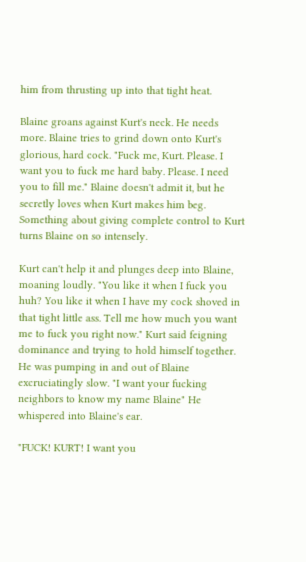him from thrusting up into that tight heat.

Blaine groans against Kurt's neck. He needs more. Blaine tries to grind down onto Kurt's glorious, hard cock. "Fuck me, Kurt. Please. I want you to fuck me hard baby. Please. I need you to fill me." Blaine doesn't admit it, but he secretly loves when Kurt makes him beg. Something about giving complete control to Kurt turns Blaine on so intensely.

Kurt can't help it and plunges deep into Blaine, moaning loudly. "You like it when I fuck you huh? You like it when I have my cock shoved in that tight little ass. Tell me how much you want me to fuck you right now." Kurt said feigning dominance and trying to hold himself together. He was pumping in and out of Blaine excruciatingly slow. "I want your fucking neighbors to know my name Blaine" He whispered into Blaine's ear.

"FUCK! KURT! I want you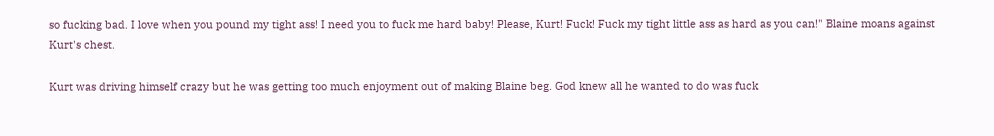so fucking bad. I love when you pound my tight ass! I need you to fuck me hard baby! Please, Kurt! Fuck! Fuck my tight little ass as hard as you can!" Blaine moans against Kurt's chest.

Kurt was driving himself crazy but he was getting too much enjoyment out of making Blaine beg. God knew all he wanted to do was fuck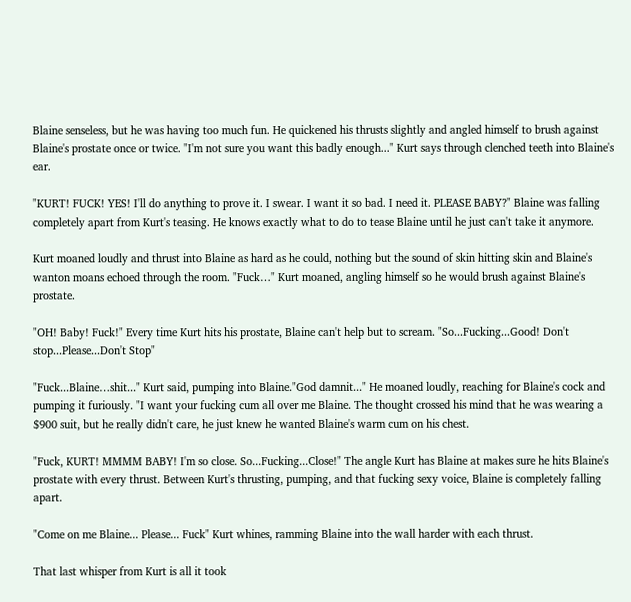Blaine senseless, but he was having too much fun. He quickened his thrusts slightly and angled himself to brush against Blaine's prostate once or twice. "I'm not sure you want this badly enough..." Kurt says through clenched teeth into Blaine's ear.

"KURT! FUCK! YES! I'll do anything to prove it. I swear. I want it so bad. I need it. PLEASE BABY?" Blaine was falling completely apart from Kurt's teasing. He knows exactly what to do to tease Blaine until he just can't take it anymore.

Kurt moaned loudly and thrust into Blaine as hard as he could, nothing but the sound of skin hitting skin and Blaine's wanton moans echoed through the room. "Fuck…" Kurt moaned, angling himself so he would brush against Blaine's prostate.

"OH! Baby! Fuck!" Every time Kurt hits his prostate, Blaine can't help but to scream. "So...Fucking...Good! Don't stop...Please...Don't Stop"

"Fuck...Blaine…shit..." Kurt said, pumping into Blaine."God damnit..." He moaned loudly, reaching for Blaine's cock and pumping it furiously. "I want your fucking cum all over me Blaine. The thought crossed his mind that he was wearing a $900 suit, but he really didn't care, he just knew he wanted Blaine's warm cum on his chest.

"Fuck, KURT! MMMM BABY! I'm so close. So...Fucking...Close!" The angle Kurt has Blaine at makes sure he hits Blaine's prostate with every thrust. Between Kurt's thrusting, pumping, and that fucking sexy voice, Blaine is completely falling apart.

"Come on me Blaine... Please... Fuck" Kurt whines, ramming Blaine into the wall harder with each thrust.

That last whisper from Kurt is all it took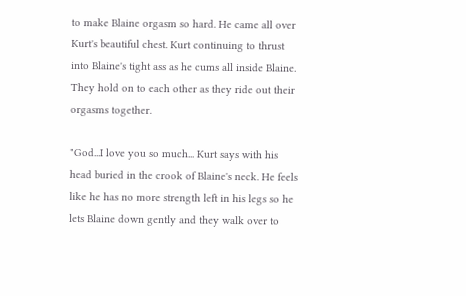to make Blaine orgasm so hard. He came all over Kurt's beautiful chest. Kurt continuing to thrust into Blaine's tight ass as he cums all inside Blaine. They hold on to each other as they ride out their orgasms together.

"God...I love you so much... Kurt says with his head buried in the crook of Blaine's neck. He feels like he has no more strength left in his legs so he lets Blaine down gently and they walk over to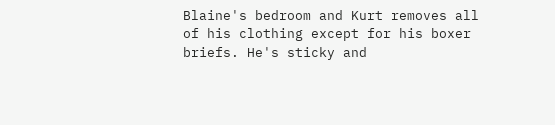Blaine's bedroom and Kurt removes all of his clothing except for his boxer briefs. He's sticky and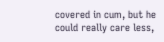covered in cum, but he could really care less,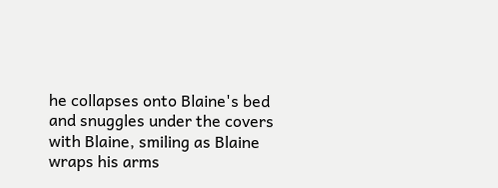he collapses onto Blaine's bed and snuggles under the covers with Blaine, smiling as Blaine wraps his arms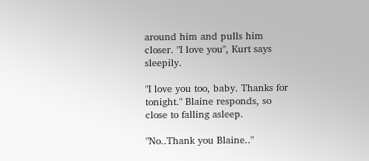around him and pulls him closer. "I love you", Kurt says sleepily.

"I love you too, baby. Thanks for tonight." Blaine responds, so close to falling asleep.

"No..Thank you Blaine.."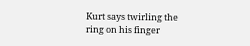Kurt says twirling the ring on his finger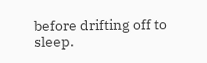before drifting off to sleep.